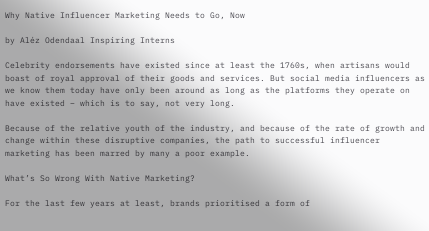Why Native Influencer Marketing Needs to Go, Now

by Aléz Odendaal Inspiring Interns

Celebrity endorsements have existed since at least the 1760s, when artisans would boast of royal approval of their goods and services. But social media influencers as we know them today have only been around as long as the platforms they operate on have existed – which is to say, not very long.

Because of the relative youth of the industry, and because of the rate of growth and change within these disruptive companies, the path to successful influencer marketing has been marred by many a poor example.

What’s So Wrong With Native Marketing?

For the last few years at least, brands prioritised a form of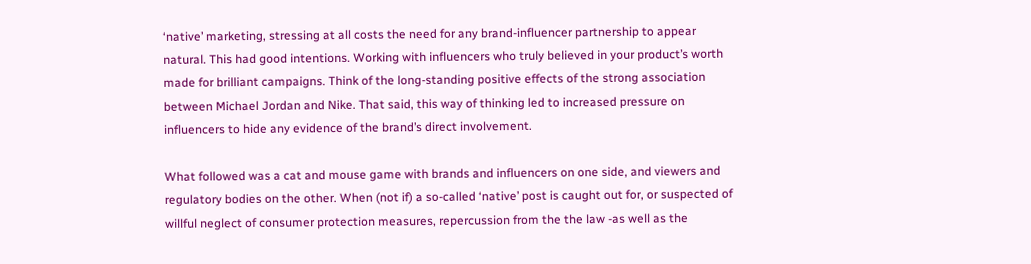‘native’ marketing, stressing at all costs the need for any brand-influencer partnership to appear natural. This had good intentions. Working with influencers who truly believed in your product’s worth made for brilliant campaigns. Think of the long-standing positive effects of the strong association between Michael Jordan and Nike. That said, this way of thinking led to increased pressure on influencers to hide any evidence of the brand’s direct involvement.

What followed was a cat and mouse game with brands and influencers on one side, and viewers and regulatory bodies on the other. When (not if) a so-called ‘native’ post is caught out for, or suspected of willful neglect of consumer protection measures, repercussion from the the law -as well as the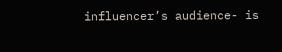influencer’s audience- is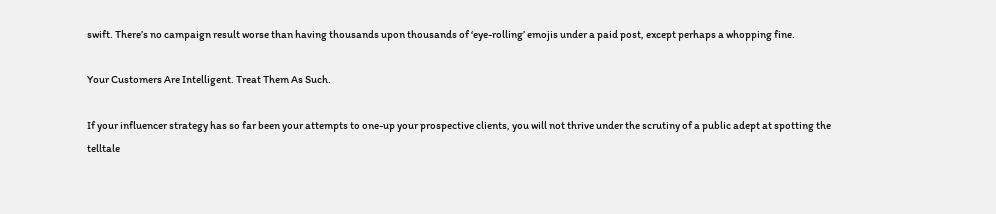swift. There’s no campaign result worse than having thousands upon thousands of ‘eye-rolling’ emojis under a paid post, except perhaps a whopping fine.

Your Customers Are Intelligent. Treat Them As Such.

If your influencer strategy has so far been your attempts to one-up your prospective clients, you will not thrive under the scrutiny of a public adept at spotting the telltale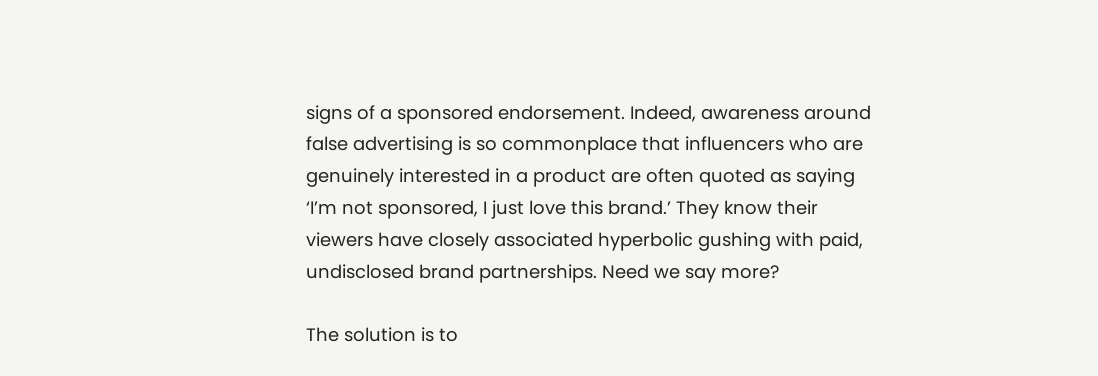signs of a sponsored endorsement. Indeed, awareness around false advertising is so commonplace that influencers who are genuinely interested in a product are often quoted as saying ‘I’m not sponsored, I just love this brand.’ They know their viewers have closely associated hyperbolic gushing with paid, undisclosed brand partnerships. Need we say more?

The solution is to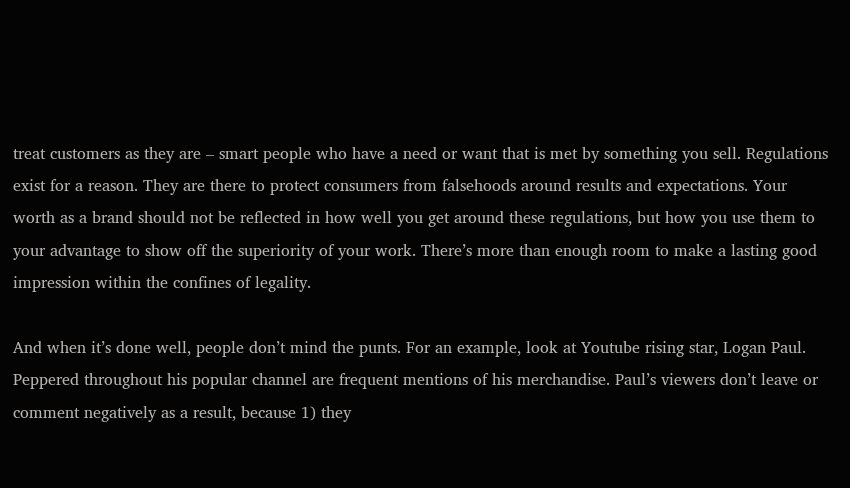treat customers as they are – smart people who have a need or want that is met by something you sell. Regulations exist for a reason. They are there to protect consumers from falsehoods around results and expectations. Your worth as a brand should not be reflected in how well you get around these regulations, but how you use them to your advantage to show off the superiority of your work. There’s more than enough room to make a lasting good impression within the confines of legality.

And when it’s done well, people don’t mind the punts. For an example, look at Youtube rising star, Logan Paul. Peppered throughout his popular channel are frequent mentions of his merchandise. Paul’s viewers don’t leave or comment negatively as a result, because 1) they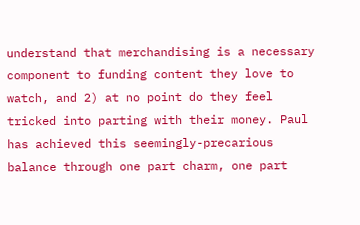understand that merchandising is a necessary component to funding content they love to watch, and 2) at no point do they feel tricked into parting with their money. Paul has achieved this seemingly-precarious balance through one part charm, one part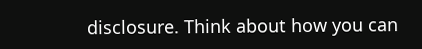disclosure. Think about how you can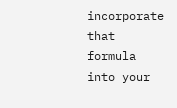incorporate that formula into your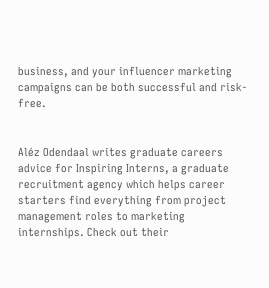business, and your influencer marketing campaigns can be both successful and risk-free.


Aléz Odendaal writes graduate careers advice for Inspiring Interns, a graduate recruitment agency which helps career starters find everything from project management roles to marketing internships. Check out their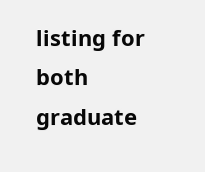listing for both graduate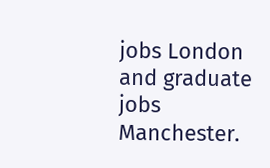jobs London and graduate jobs Manchester.